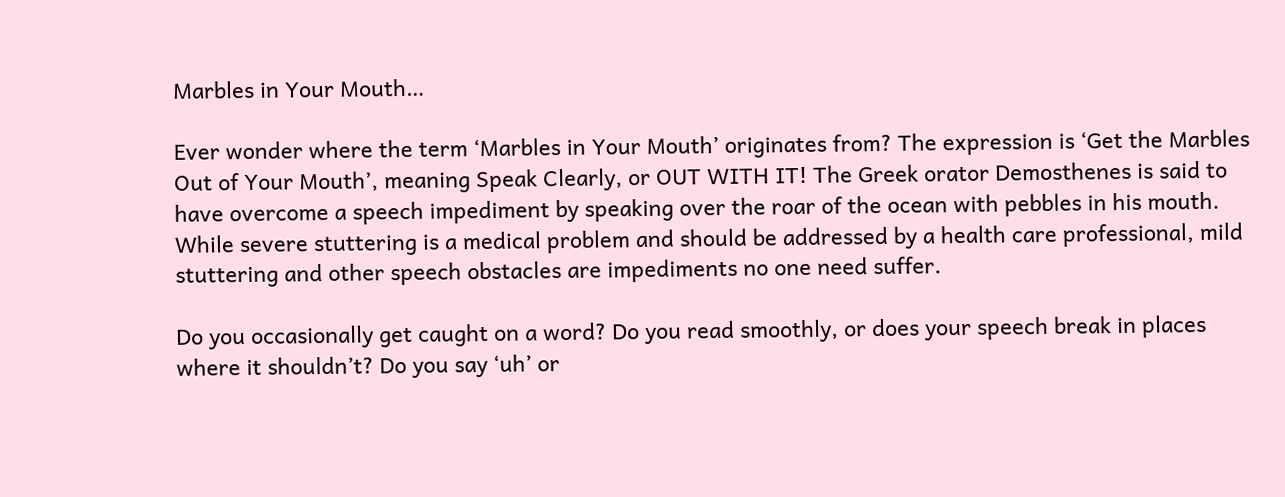Marbles in Your Mouth…

Ever wonder where the term ‘Marbles in Your Mouth’ originates from? The expression is ‘Get the Marbles Out of Your Mouth’, meaning Speak Clearly, or OUT WITH IT! The Greek orator Demosthenes is said to have overcome a speech impediment by speaking over the roar of the ocean with pebbles in his mouth. While severe stuttering is a medical problem and should be addressed by a health care professional, mild stuttering and other speech obstacles are impediments no one need suffer.

Do you occasionally get caught on a word? Do you read smoothly, or does your speech break in places where it shouldn’t? Do you say ‘uh’ or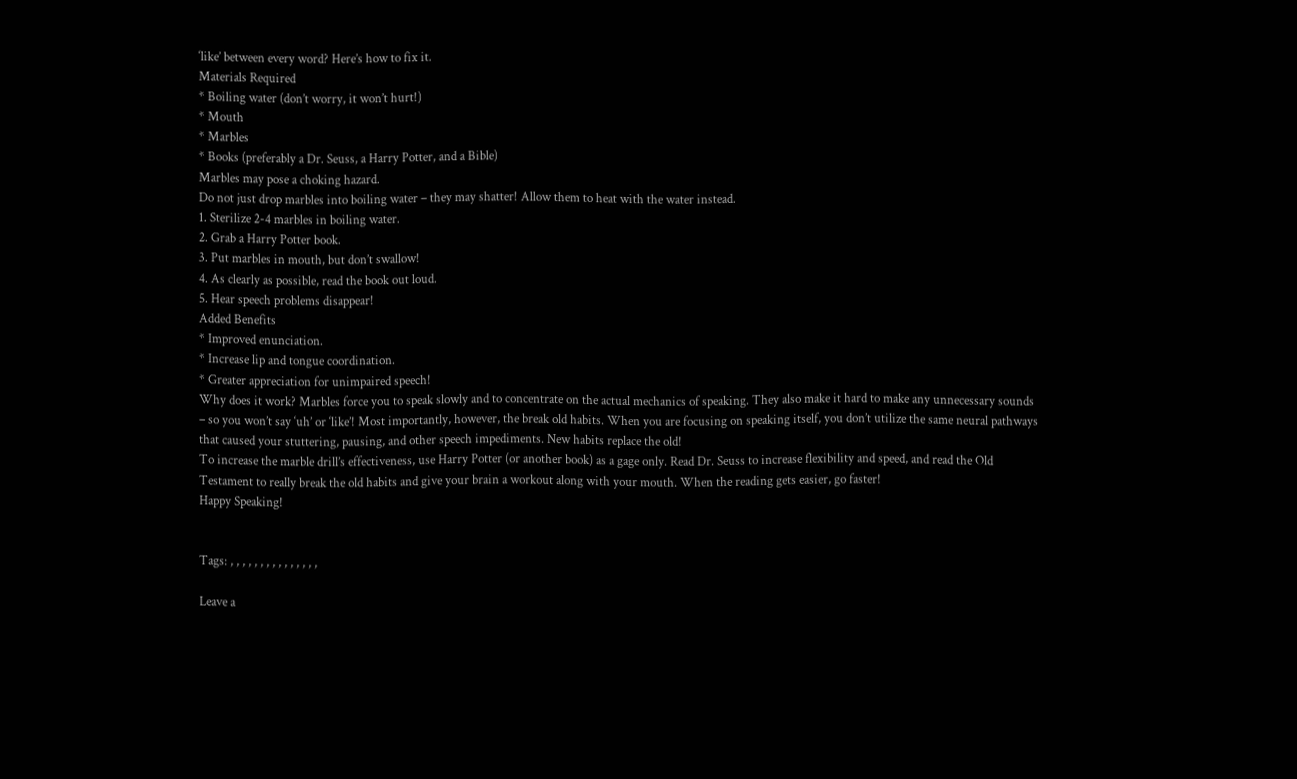‘like’ between every word? Here’s how to fix it.
Materials Required
* Boiling water (don’t worry, it won’t hurt!)
* Mouth
* Marbles
* Books (preferably a Dr. Seuss, a Harry Potter, and a Bible)
Marbles may pose a choking hazard.
Do not just drop marbles into boiling water – they may shatter! Allow them to heat with the water instead.
1. Sterilize 2-4 marbles in boiling water.
2. Grab a Harry Potter book.
3. Put marbles in mouth, but don’t swallow!
4. As clearly as possible, read the book out loud.
5. Hear speech problems disappear!
Added Benefits
* Improved enunciation.
* Increase lip and tongue coordination.
* Greater appreciation for unimpaired speech!
Why does it work? Marbles force you to speak slowly and to concentrate on the actual mechanics of speaking. They also make it hard to make any unnecessary sounds – so you won’t say ‘uh’ or ‘like’! Most importantly, however, the break old habits. When you are focusing on speaking itself, you don’t utilize the same neural pathways that caused your stuttering, pausing, and other speech impediments. New habits replace the old!
To increase the marble drill’s effectiveness, use Harry Potter (or another book) as a gage only. Read Dr. Seuss to increase flexibility and speed, and read the Old Testament to really break the old habits and give your brain a workout along with your mouth. When the reading gets easier, go faster!
Happy Speaking!


Tags: , , , , , , , , , , , , , , ,

Leave a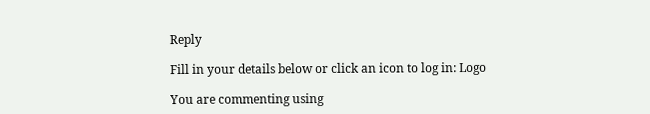Reply

Fill in your details below or click an icon to log in: Logo

You are commenting using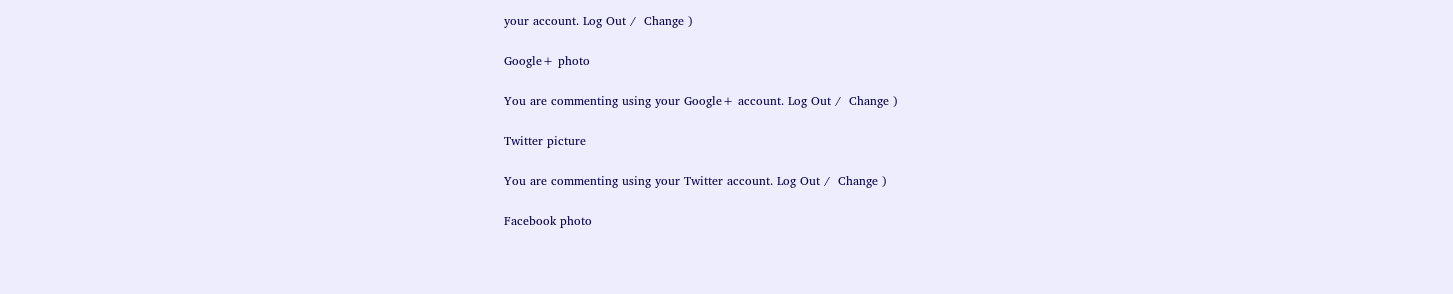your account. Log Out /  Change )

Google+ photo

You are commenting using your Google+ account. Log Out /  Change )

Twitter picture

You are commenting using your Twitter account. Log Out /  Change )

Facebook photo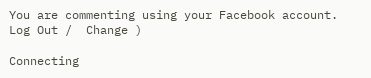You are commenting using your Facebook account. Log Out /  Change )

Connecting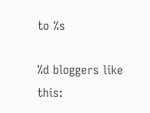to %s

%d bloggers like this: